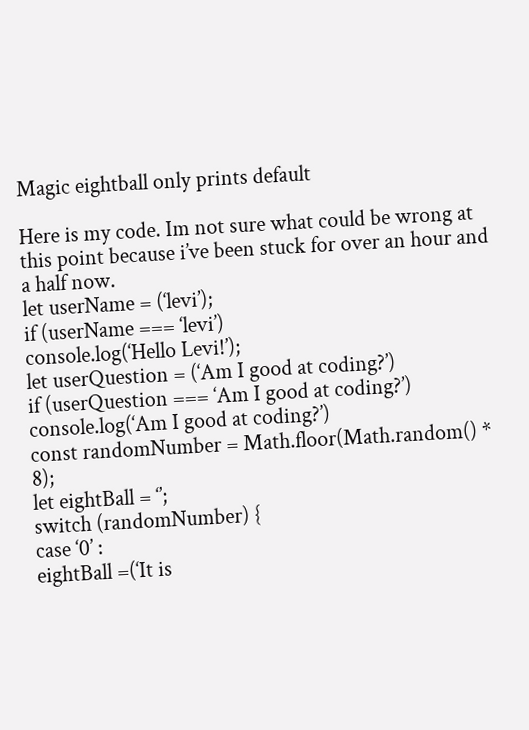Magic eightball only prints default

Here is my code. Im not sure what could be wrong at this point because i’ve been stuck for over an hour and a half now.
let userName = (‘levi’);
if (userName === ‘levi’)
console.log(‘Hello Levi!’);
let userQuestion = (‘Am I good at coding?’)
if (userQuestion === ‘Am I good at coding?’)
console.log(‘Am I good at coding?’)
const randomNumber = Math.floor(Math.random() * 8);
let eightBall = ‘’;
switch (randomNumber) {
case ‘0’ :
eightBall =(‘It is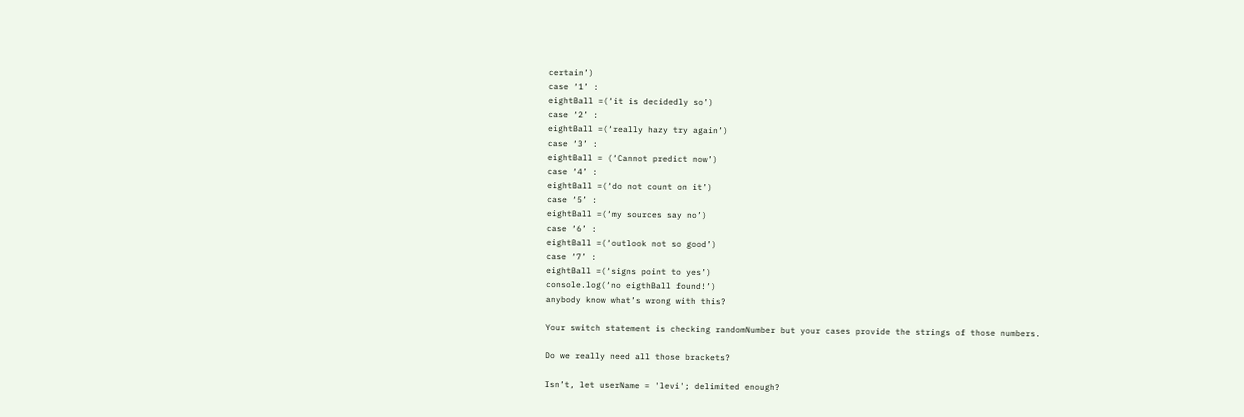certain’)
case ‘1’ :
eightBall =(‘it is decidedly so’)
case ‘2’ :
eightBall =(‘really hazy try again’)
case ‘3’ :
eightBall = (‘Cannot predict now’)
case ‘4’ :
eightBall =(‘do not count on it’)
case ‘5’ :
eightBall =(‘my sources say no’)
case ‘6’ :
eightBall =(‘outlook not so good’)
case ‘7’ :
eightBall =(‘signs point to yes’)
console.log(‘no eigthBall found!’)
anybody know what’s wrong with this?

Your switch statement is checking randomNumber but your cases provide the strings of those numbers.

Do we really need all those brackets?

Isn’t, let userName = 'levi'; delimited enough?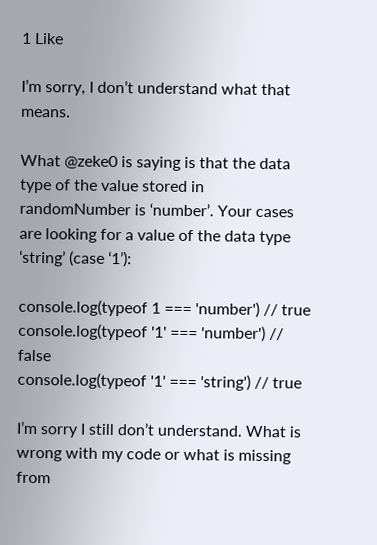1 Like

I’m sorry, I don’t understand what that means.

What @zeke0 is saying is that the data type of the value stored in randomNumber is ‘number’. Your cases are looking for a value of the data type ‘string’ (case ‘1’):

console.log(typeof 1 === 'number') // true
console.log(typeof '1' === 'number') // false
console.log(typeof '1' === 'string') // true

I’m sorry I still don’t understand. What is wrong with my code or what is missing from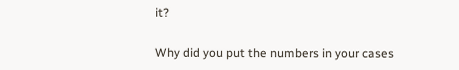it?

Why did you put the numbers in your cases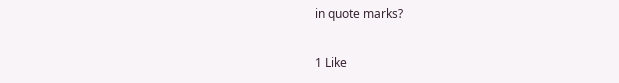in quote marks?

1 Like